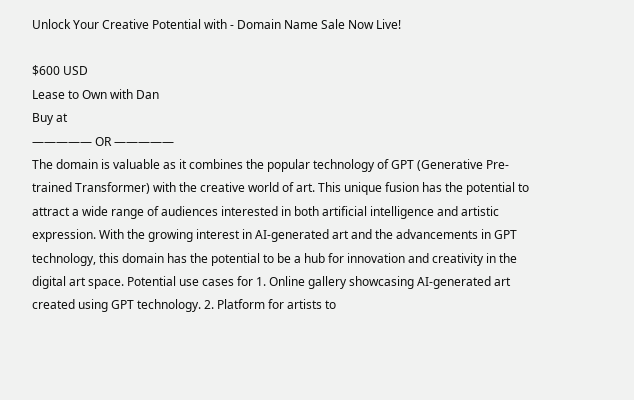Unlock Your Creative Potential with - Domain Name Sale Now Live!

$600 USD
Lease to Own with Dan
Buy at
————— OR —————
The domain is valuable as it combines the popular technology of GPT (Generative Pre-trained Transformer) with the creative world of art. This unique fusion has the potential to attract a wide range of audiences interested in both artificial intelligence and artistic expression. With the growing interest in AI-generated art and the advancements in GPT technology, this domain has the potential to be a hub for innovation and creativity in the digital art space. Potential use cases for 1. Online gallery showcasing AI-generated art created using GPT technology. 2. Platform for artists to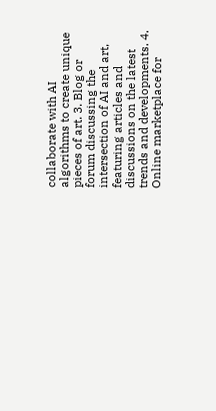collaborate with AI algorithms to create unique pieces of art. 3. Blog or forum discussing the intersection of AI and art, featuring articles and discussions on the latest trends and developments. 4. Online marketplace for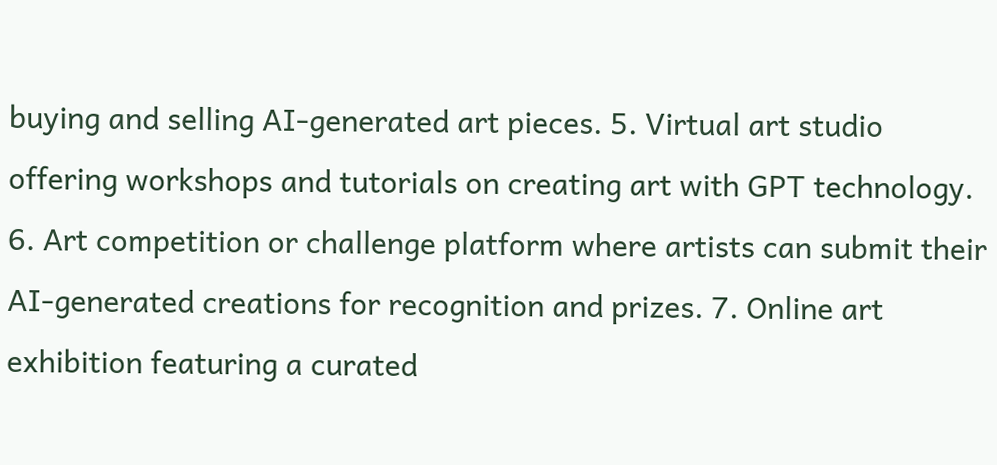buying and selling AI-generated art pieces. 5. Virtual art studio offering workshops and tutorials on creating art with GPT technology. 6. Art competition or challenge platform where artists can submit their AI-generated creations for recognition and prizes. 7. Online art exhibition featuring a curated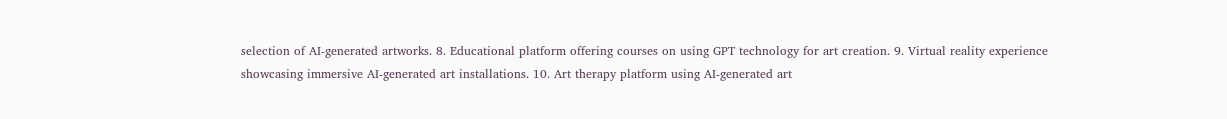selection of AI-generated artworks. 8. Educational platform offering courses on using GPT technology for art creation. 9. Virtual reality experience showcasing immersive AI-generated art installations. 10. Art therapy platform using AI-generated art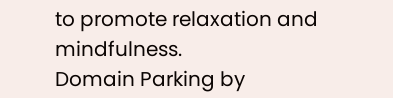to promote relaxation and mindfulness.
Domain Parking by